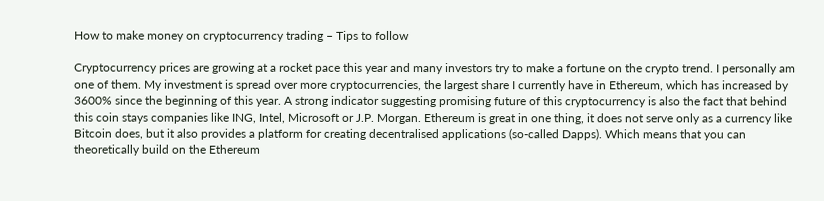How to make money on cryptocurrency trading – Tips to follow

Cryptocurrency prices are growing at a rocket pace this year and many investors try to make a fortune on the crypto trend. I personally am one of them. My investment is spread over more cryptocurrencies, the largest share I currently have in Ethereum, which has increased by 3600% since the beginning of this year. A strong indicator suggesting promising future of this cryptocurrency is also the fact that behind this coin stays companies like ING, Intel, Microsoft or J.P. Morgan. Ethereum is great in one thing, it does not serve only as a currency like Bitcoin does, but it also provides a platform for creating decentralised applications (so-called Dapps). Which means that you can theoretically build on the Ethereum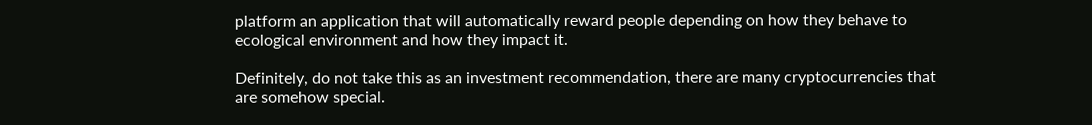platform an application that will automatically reward people depending on how they behave to ecological environment and how they impact it.

Definitely, do not take this as an investment recommendation, there are many cryptocurrencies that are somehow special.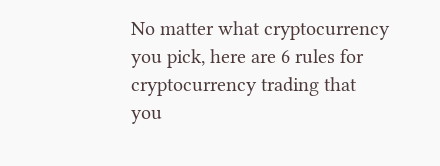No matter what cryptocurrency you pick, here are 6 rules for cryptocurrency trading that you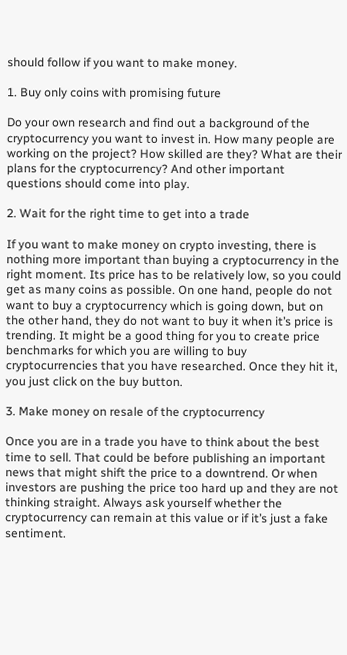should follow if you want to make money.

1. Buy only coins with promising future

Do your own research and find out a background of the cryptocurrency you want to invest in. How many people are working on the project? How skilled are they? What are their plans for the cryptocurrency? And other important questions should come into play.

2. Wait for the right time to get into a trade

If you want to make money on crypto investing, there is nothing more important than buying a cryptocurrency in the right moment. Its price has to be relatively low, so you could get as many coins as possible. On one hand, people do not want to buy a cryptocurrency which is going down, but on the other hand, they do not want to buy it when it’s price is trending. It might be a good thing for you to create price benchmarks for which you are willing to buy cryptocurrencies that you have researched. Once they hit it, you just click on the buy button.

3. Make money on resale of the cryptocurrency

Once you are in a trade you have to think about the best time to sell. That could be before publishing an important news that might shift the price to a downtrend. Or when investors are pushing the price too hard up and they are not thinking straight. Always ask yourself whether the cryptocurrency can remain at this value or if it’s just a fake sentiment.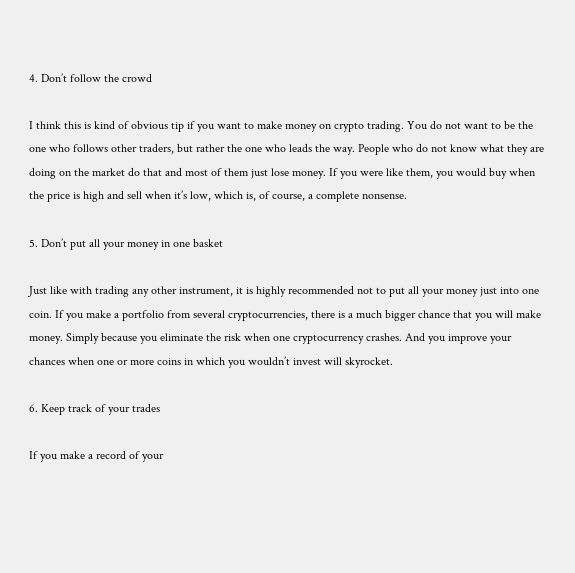4. Don’t follow the crowd

I think this is kind of obvious tip if you want to make money on crypto trading. You do not want to be the one who follows other traders, but rather the one who leads the way. People who do not know what they are doing on the market do that and most of them just lose money. If you were like them, you would buy when the price is high and sell when it’s low, which is, of course, a complete nonsense.

5. Don’t put all your money in one basket

Just like with trading any other instrument, it is highly recommended not to put all your money just into one coin. If you make a portfolio from several cryptocurrencies, there is a much bigger chance that you will make money. Simply because you eliminate the risk when one cryptocurrency crashes. And you improve your chances when one or more coins in which you wouldn’t invest will skyrocket.

6. Keep track of your trades

If you make a record of your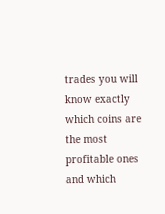trades you will know exactly which coins are the most profitable ones and which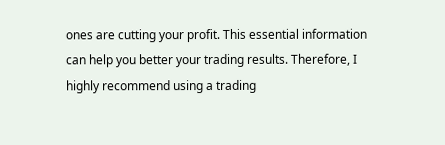ones are cutting your profit. This essential information can help you better your trading results. Therefore, I highly recommend using a trading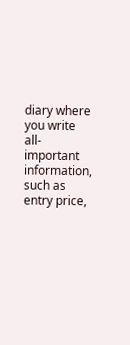diary where you write all-important information, such as entry price,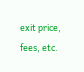exit price, fees, etc.